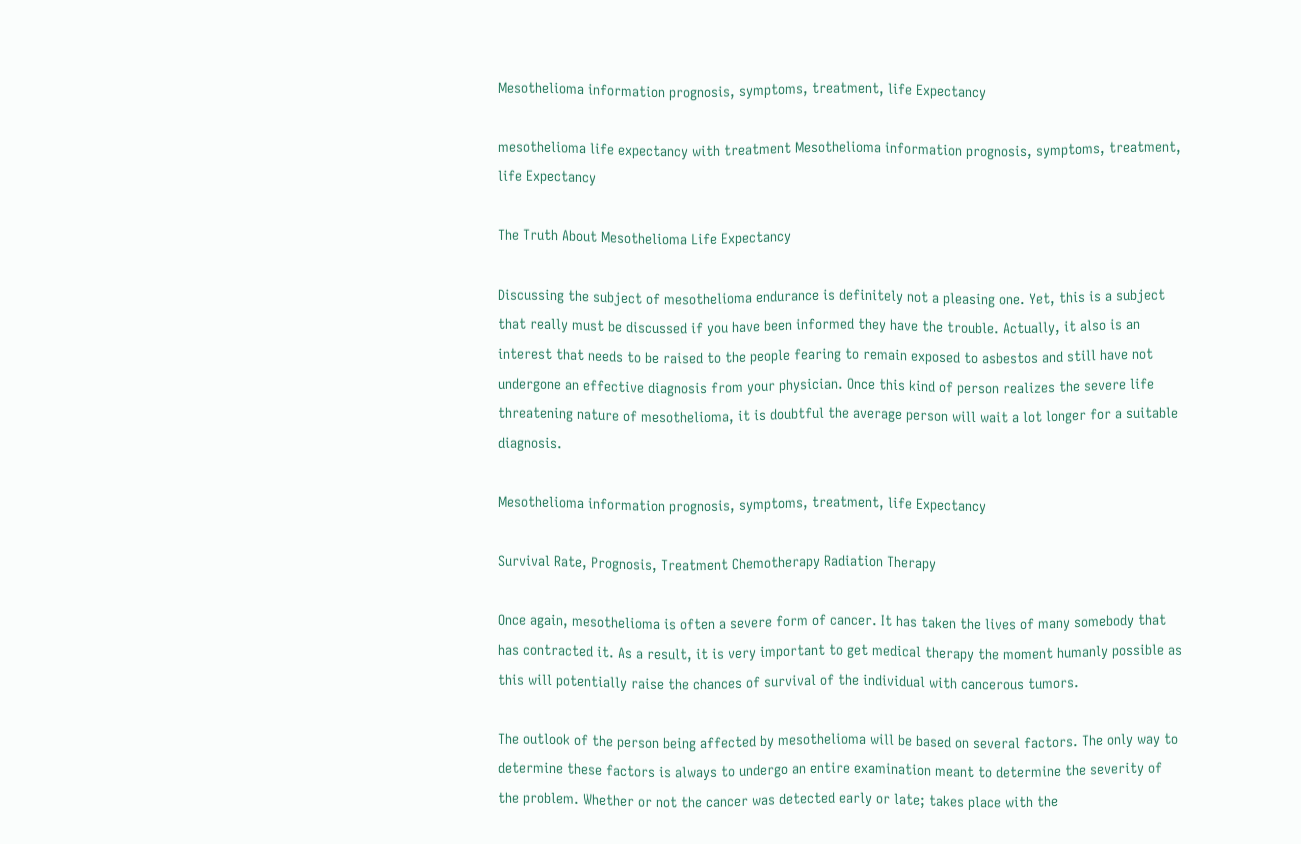Mesothelioma information prognosis, symptoms, treatment, life Expectancy

mesothelioma life expectancy with treatment Mesothelioma information prognosis, symptoms, treatment, life Expectancy

The Truth About Mesothelioma Life Expectancy

Discussing the subject of mesothelioma endurance is definitely not a pleasing one. Yet, this is a subject that really must be discussed if you have been informed they have the trouble. Actually, it also is an interest that needs to be raised to the people fearing to remain exposed to asbestos and still have not undergone an effective diagnosis from your physician. Once this kind of person realizes the severe life threatening nature of mesothelioma, it is doubtful the average person will wait a lot longer for a suitable diagnosis.

Mesothelioma information prognosis, symptoms, treatment, life Expectancy

Survival Rate, Prognosis, Treatment Chemotherapy Radiation Therapy

Once again, mesothelioma is often a severe form of cancer. It has taken the lives of many somebody that has contracted it. As a result, it is very important to get medical therapy the moment humanly possible as this will potentially raise the chances of survival of the individual with cancerous tumors.

The outlook of the person being affected by mesothelioma will be based on several factors. The only way to determine these factors is always to undergo an entire examination meant to determine the severity of the problem. Whether or not the cancer was detected early or late; takes place with the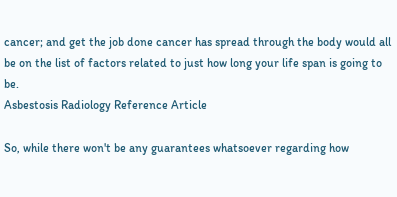cancer; and get the job done cancer has spread through the body would all be on the list of factors related to just how long your life span is going to be.
Asbestosis Radiology Reference Article

So, while there won't be any guarantees whatsoever regarding how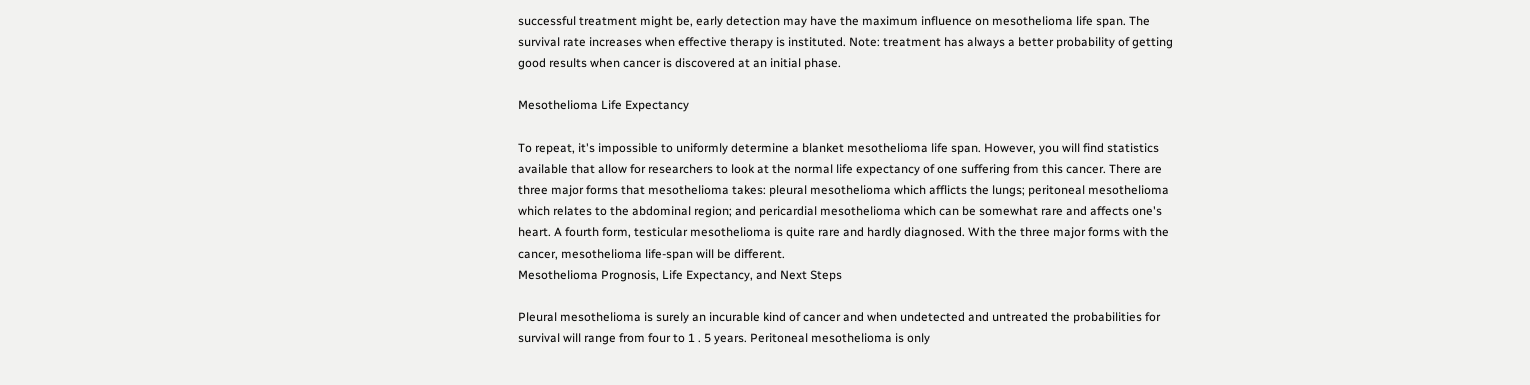successful treatment might be, early detection may have the maximum influence on mesothelioma life span. The survival rate increases when effective therapy is instituted. Note: treatment has always a better probability of getting good results when cancer is discovered at an initial phase.

Mesothelioma Life Expectancy

To repeat, it's impossible to uniformly determine a blanket mesothelioma life span. However, you will find statistics available that allow for researchers to look at the normal life expectancy of one suffering from this cancer. There are three major forms that mesothelioma takes: pleural mesothelioma which afflicts the lungs; peritoneal mesothelioma which relates to the abdominal region; and pericardial mesothelioma which can be somewhat rare and affects one's heart. A fourth form, testicular mesothelioma is quite rare and hardly diagnosed. With the three major forms with the cancer, mesothelioma life-span will be different.
Mesothelioma Prognosis, Life Expectancy, and Next Steps

Pleural mesothelioma is surely an incurable kind of cancer and when undetected and untreated the probabilities for survival will range from four to 1 . 5 years. Peritoneal mesothelioma is only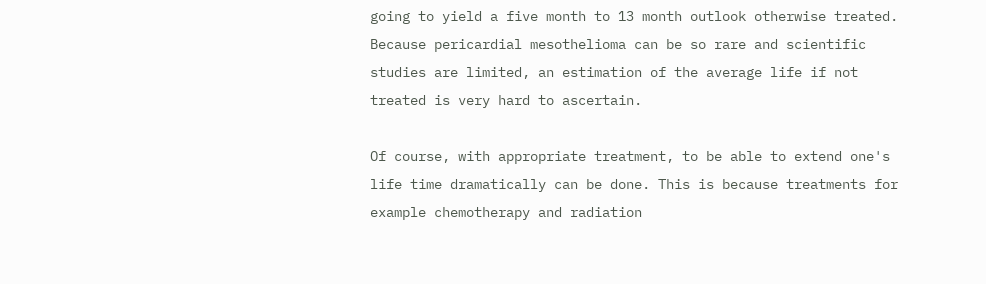going to yield a five month to 13 month outlook otherwise treated. Because pericardial mesothelioma can be so rare and scientific studies are limited, an estimation of the average life if not treated is very hard to ascertain.

Of course, with appropriate treatment, to be able to extend one's life time dramatically can be done. This is because treatments for example chemotherapy and radiation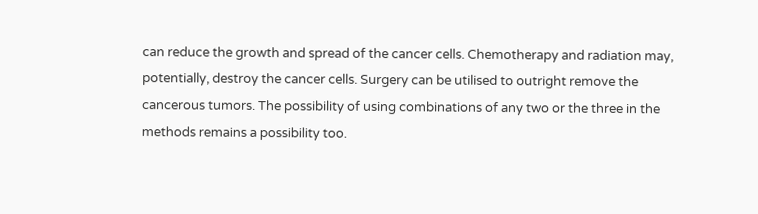can reduce the growth and spread of the cancer cells. Chemotherapy and radiation may, potentially, destroy the cancer cells. Surgery can be utilised to outright remove the cancerous tumors. The possibility of using combinations of any two or the three in the methods remains a possibility too.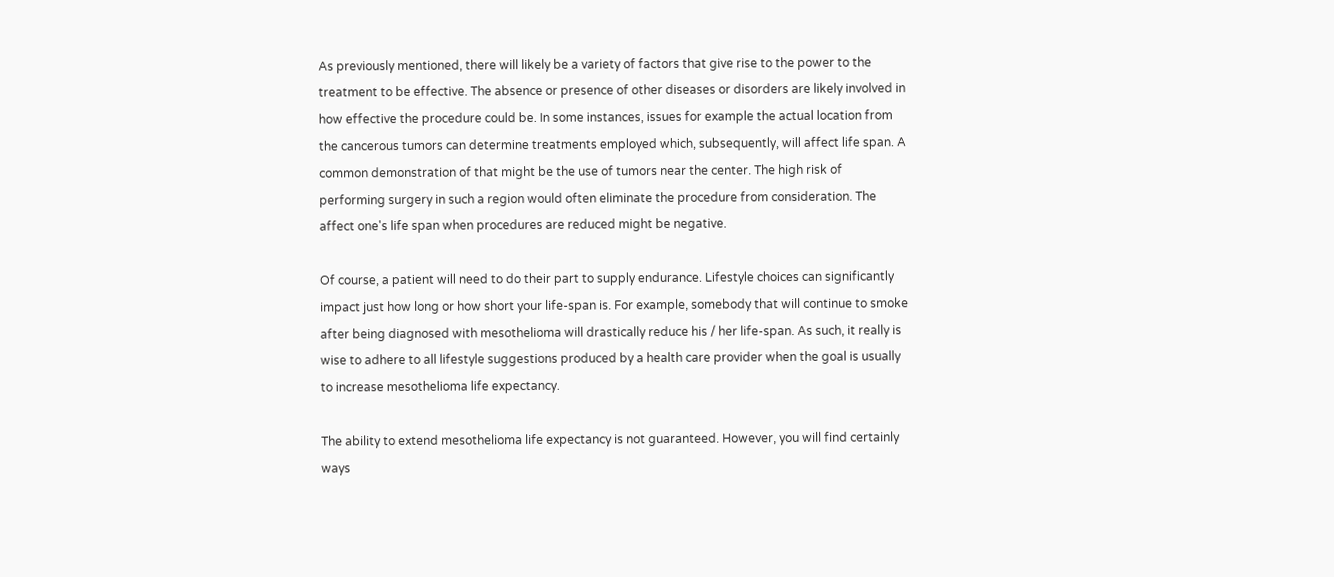As previously mentioned, there will likely be a variety of factors that give rise to the power to the treatment to be effective. The absence or presence of other diseases or disorders are likely involved in how effective the procedure could be. In some instances, issues for example the actual location from the cancerous tumors can determine treatments employed which, subsequently, will affect life span. A common demonstration of that might be the use of tumors near the center. The high risk of performing surgery in such a region would often eliminate the procedure from consideration. The affect one's life span when procedures are reduced might be negative.

Of course, a patient will need to do their part to supply endurance. Lifestyle choices can significantly impact just how long or how short your life-span is. For example, somebody that will continue to smoke after being diagnosed with mesothelioma will drastically reduce his / her life-span. As such, it really is wise to adhere to all lifestyle suggestions produced by a health care provider when the goal is usually to increase mesothelioma life expectancy.

The ability to extend mesothelioma life expectancy is not guaranteed. However, you will find certainly ways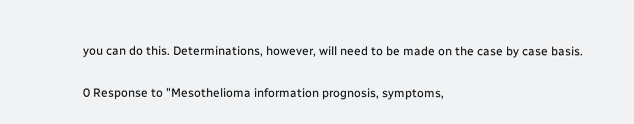you can do this. Determinations, however, will need to be made on the case by case basis.

0 Response to "Mesothelioma information prognosis, symptoms,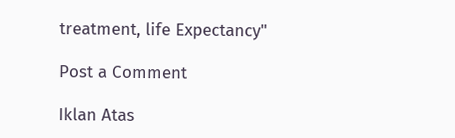treatment, life Expectancy"

Post a Comment

Iklan Atas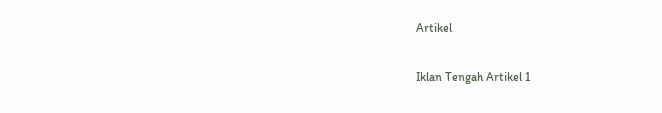Artikel

Iklan Tengah Artikel 1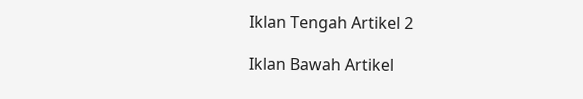Iklan Tengah Artikel 2

Iklan Bawah Artikel